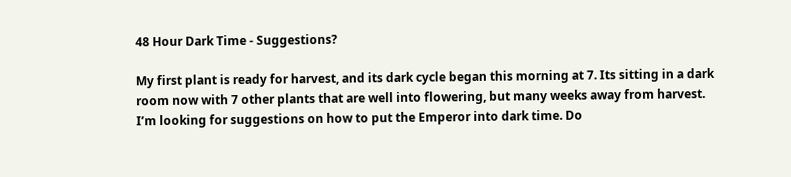48 Hour Dark Time - Suggestions?

My first plant is ready for harvest, and its dark cycle began this morning at 7. Its sitting in a dark room now with 7 other plants that are well into flowering, but many weeks away from harvest. I’m looking for suggestions on how to put the Emperor into dark time. Do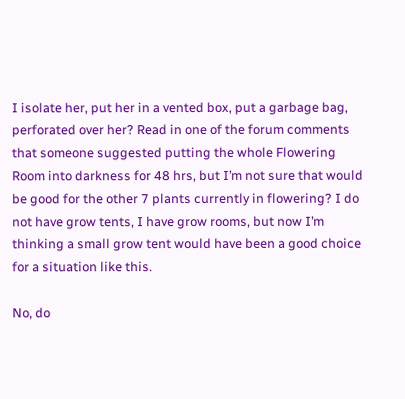I isolate her, put her in a vented box, put a garbage bag, perforated over her? Read in one of the forum comments that someone suggested putting the whole Flowering Room into darkness for 48 hrs, but I’m not sure that would be good for the other 7 plants currently in flowering? I do not have grow tents, I have grow rooms, but now I’m thinking a small grow tent would have been a good choice for a situation like this.

No, do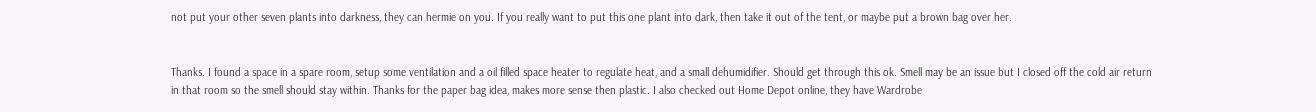not put your other seven plants into darkness, they can hermie on you. If you really want to put this one plant into dark, then take it out of the tent, or maybe put a brown bag over her.


Thanks. I found a space in a spare room, setup some ventilation and a oil filled space heater to regulate heat, and a small dehumidifier. Should get through this ok. Smell may be an issue but I closed off the cold air return in that room so the smell should stay within. Thanks for the paper bag idea, makes more sense then plastic. I also checked out Home Depot online, they have Wardrobe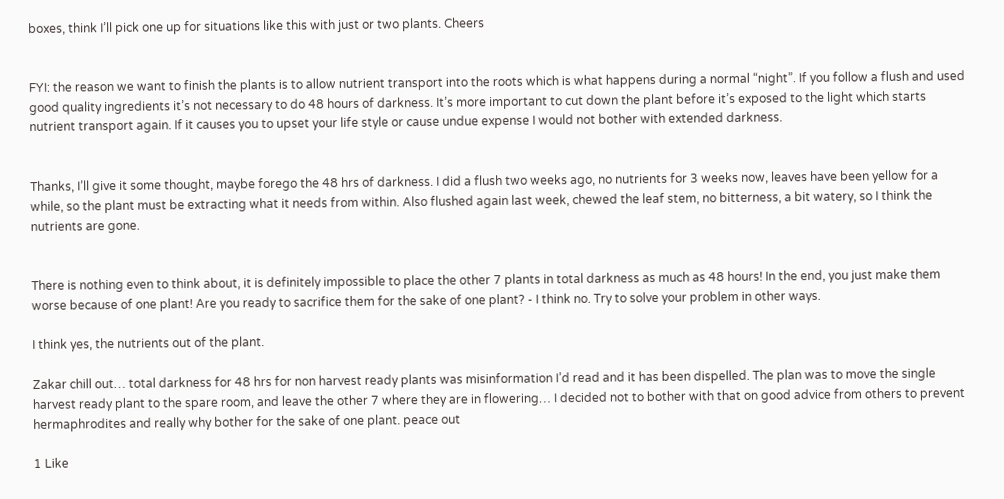boxes, think I’ll pick one up for situations like this with just or two plants. Cheers


FYI: the reason we want to finish the plants is to allow nutrient transport into the roots which is what happens during a normal “night”. If you follow a flush and used good quality ingredients it’s not necessary to do 48 hours of darkness. It’s more important to cut down the plant before it’s exposed to the light which starts nutrient transport again. If it causes you to upset your life style or cause undue expense I would not bother with extended darkness.


Thanks, I’ll give it some thought, maybe forego the 48 hrs of darkness. I did a flush two weeks ago, no nutrients for 3 weeks now, leaves have been yellow for a while, so the plant must be extracting what it needs from within. Also flushed again last week, chewed the leaf stem, no bitterness, a bit watery, so I think the nutrients are gone.


There is nothing even to think about, it is definitely impossible to place the other 7 plants in total darkness as much as 48 hours! In the end, you just make them worse because of one plant! Are you ready to sacrifice them for the sake of one plant? - I think no. Try to solve your problem in other ways.

I think yes, the nutrients out of the plant.

Zakar chill out… total darkness for 48 hrs for non harvest ready plants was misinformation I’d read and it has been dispelled. The plan was to move the single harvest ready plant to the spare room, and leave the other 7 where they are in flowering… I decided not to bother with that on good advice from others to prevent hermaphrodites and really why bother for the sake of one plant. peace out

1 Like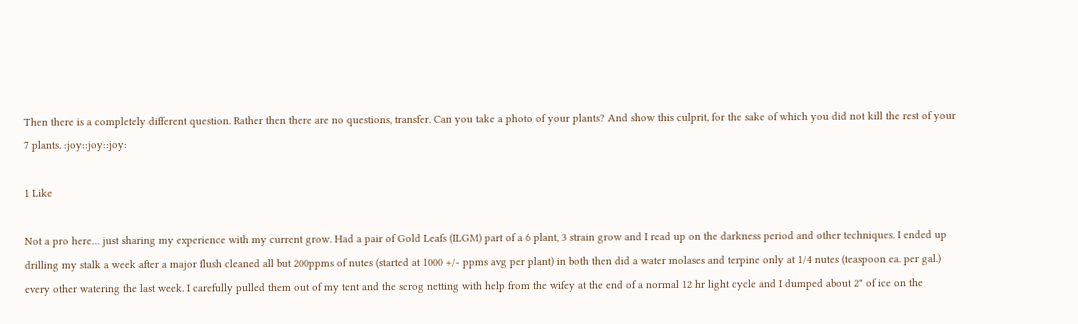Then there is a completely different question. Rather then there are no questions, transfer. Can you take a photo of your plants? And show this culprit, for the sake of which you did not kill the rest of your 7 plants. :joy::joy::joy:

1 Like

Not a pro here… just sharing my experience with my current grow. Had a pair of Gold Leafs (ILGM) part of a 6 plant, 3 strain grow and I read up on the darkness period and other techniques. I ended up drilling my stalk a week after a major flush cleaned all but 200ppms of nutes (started at 1000 +/- ppms avg per plant) in both then did a water molases and terpine only at 1/4 nutes (teaspoon ea. per gal.) every other watering the last week. I carefully pulled them out of my tent and the scrog netting with help from the wifey at the end of a normal 12 hr light cycle and I dumped about 2" of ice on the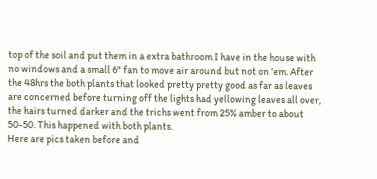top of the soil and put them in a extra bathroom I have in the house with no windows and a small 6" fan to move air around but not on 'em. After the 48hrs the both plants that looked pretty pretty good as far as leaves are concerned before turning off the lights had yellowing leaves all over, the hairs turned darker and the trichs went from 25% amber to about 50-50. This happened with both plants.
Here are pics taken before and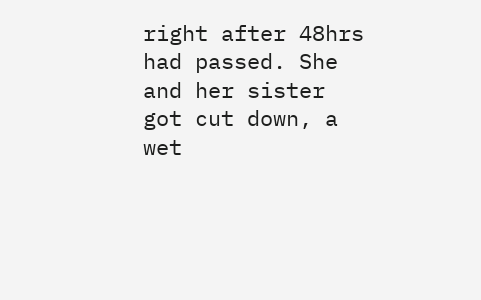right after 48hrs had passed. She and her sister got cut down, a wet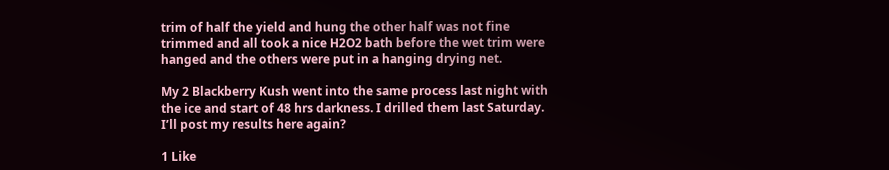trim of half the yield and hung the other half was not fine trimmed and all took a nice H2O2 bath before the wet trim were hanged and the others were put in a hanging drying net.

My 2 Blackberry Kush went into the same process last night with the ice and start of 48 hrs darkness. I drilled them last Saturday. I’ll post my results here again?

1 Like